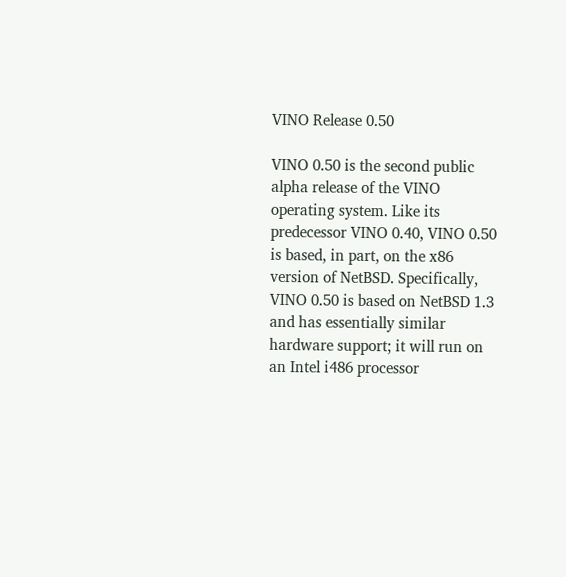VINO Release 0.50

VINO 0.50 is the second public alpha release of the VINO operating system. Like its predecessor VINO 0.40, VINO 0.50 is based, in part, on the x86 version of NetBSD. Specifically, VINO 0.50 is based on NetBSD 1.3 and has essentially similar hardware support; it will run on an Intel i486 processor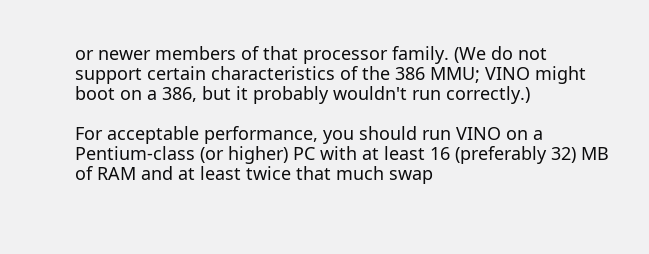or newer members of that processor family. (We do not support certain characteristics of the 386 MMU; VINO might boot on a 386, but it probably wouldn't run correctly.)

For acceptable performance, you should run VINO on a Pentium-class (or higher) PC with at least 16 (preferably 32) MB of RAM and at least twice that much swap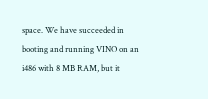space. We have succeeded in booting and running VINO on an i486 with 8 MB RAM, but it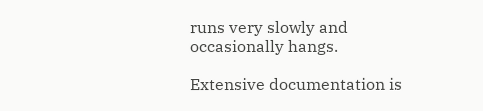runs very slowly and occasionally hangs.

Extensive documentation is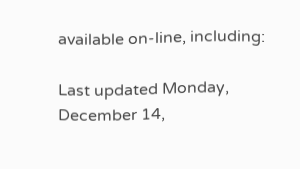available on-line, including:

Last updated Monday, December 14,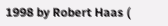1998 by Robert Haas (